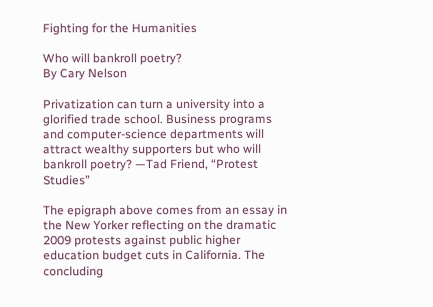Fighting for the Humanities

Who will bankroll poetry?
By Cary Nelson

Privatization can turn a university into a glorified trade school. Business programs and computer-science departments will attract wealthy supporters but who will bankroll poetry? —Tad Friend, “Protest Studies”

The epigraph above comes from an essay in the New Yorker reflecting on the dramatic 2009 protests against public higher education budget cuts in California. The concluding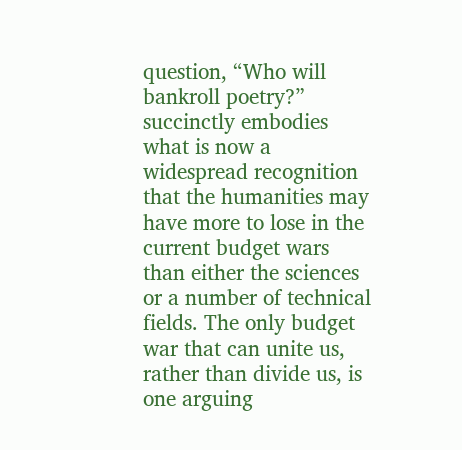question, “Who will bankroll poetry?” succinctly embodies what is now a widespread recognition that the humanities may have more to lose in the current budget wars than either the sciences or a number of technical fields. The only budget war that can unite us, rather than divide us, is one arguing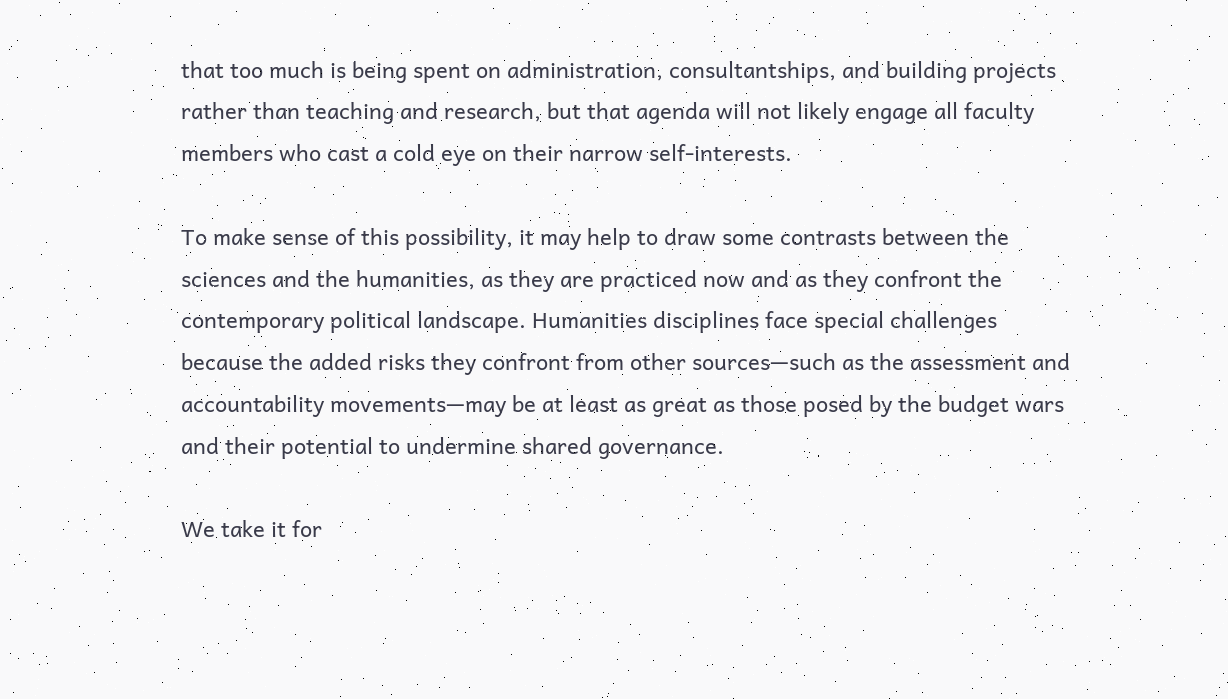that too much is being spent on administration, consultantships, and building projects rather than teaching and research, but that agenda will not likely engage all faculty members who cast a cold eye on their narrow self-interests.

To make sense of this possibility, it may help to draw some contrasts between the sciences and the humanities, as they are practiced now and as they confront the contemporary political landscape. Humanities disciplines face special challenges because the added risks they confront from other sources—such as the assessment and accountability movements—may be at least as great as those posed by the budget wars and their potential to undermine shared governance.

We take it for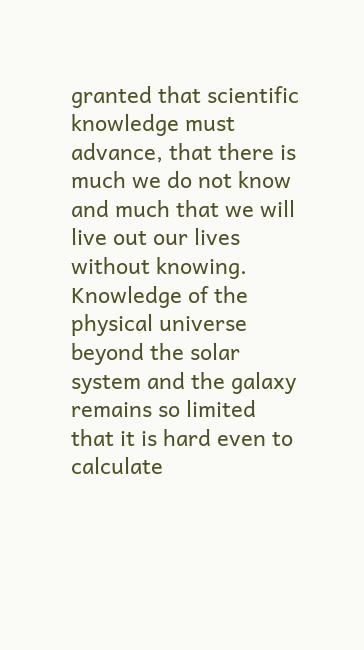granted that scientific knowledge must advance, that there is much we do not know and much that we will live out our lives without knowing. Knowledge of the physical universe beyond the solar system and the galaxy remains so limited that it is hard even to calculate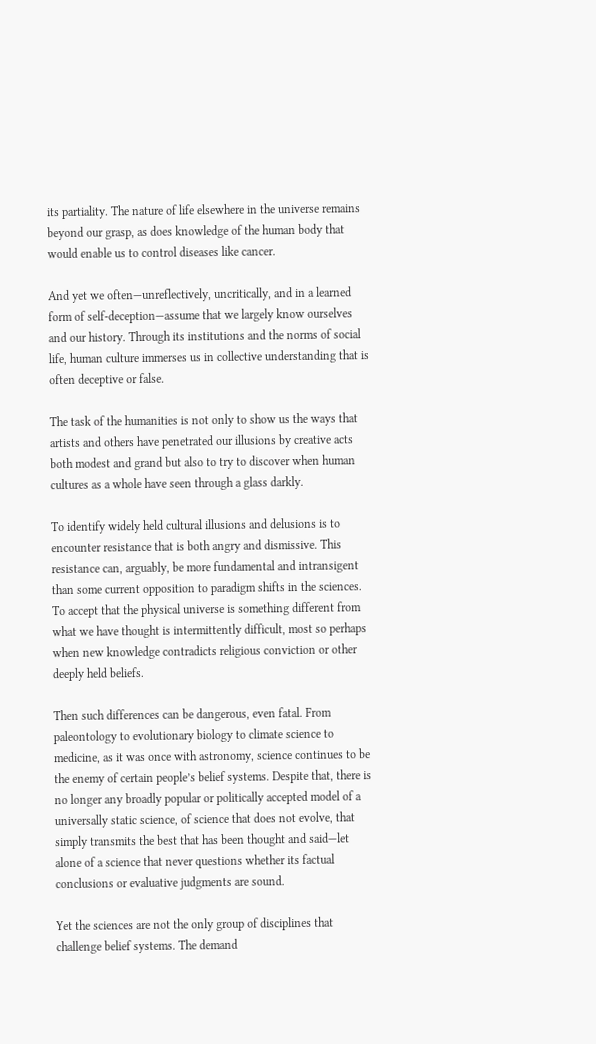its partiality. The nature of life elsewhere in the universe remains beyond our grasp, as does knowledge of the human body that would enable us to control diseases like cancer.

And yet we often—unreflectively, uncritically, and in a learned form of self-deception—assume that we largely know ourselves and our history. Through its institutions and the norms of social life, human culture immerses us in collective understanding that is often deceptive or false.

The task of the humanities is not only to show us the ways that artists and others have penetrated our illusions by creative acts both modest and grand but also to try to discover when human cultures as a whole have seen through a glass darkly.

To identify widely held cultural illusions and delusions is to encounter resistance that is both angry and dismissive. This resistance can, arguably, be more fundamental and intransigent than some current opposition to paradigm shifts in the sciences. To accept that the physical universe is something different from what we have thought is intermittently difficult, most so perhaps when new knowledge contradicts religious conviction or other deeply held beliefs.

Then such differences can be dangerous, even fatal. From paleontology to evolutionary biology to climate science to medicine, as it was once with astronomy, science continues to be the enemy of certain people’s belief systems. Despite that, there is no longer any broadly popular or politically accepted model of a universally static science, of science that does not evolve, that simply transmits the best that has been thought and said—let alone of a science that never questions whether its factual conclusions or evaluative judgments are sound.

Yet the sciences are not the only group of disciplines that challenge belief systems. The demand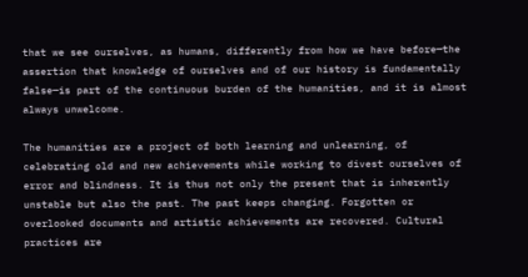that we see ourselves, as humans, differently from how we have before—the assertion that knowledge of ourselves and of our history is fundamentally false—is part of the continuous burden of the humanities, and it is almost always unwelcome.

The humanities are a project of both learning and unlearning, of celebrating old and new achievements while working to divest ourselves of error and blindness. It is thus not only the present that is inherently unstable but also the past. The past keeps changing. Forgotten or overlooked documents and artistic achievements are recovered. Cultural practices are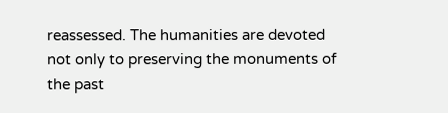reassessed. The humanities are devoted not only to preserving the monuments of the past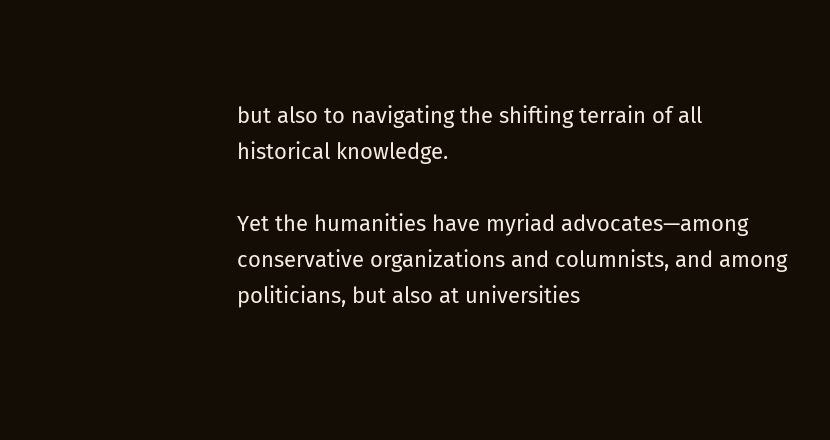but also to navigating the shifting terrain of all historical knowledge.

Yet the humanities have myriad advocates—among conservative organizations and columnists, and among politicians, but also at universities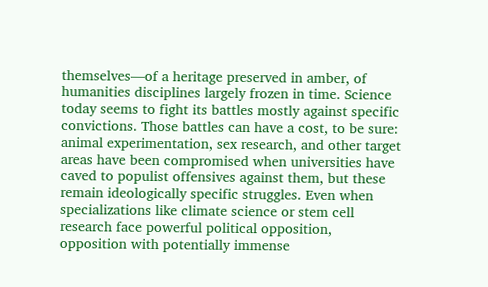themselves—of a heritage preserved in amber, of humanities disciplines largely frozen in time. Science today seems to fight its battles mostly against specific convictions. Those battles can have a cost, to be sure: animal experimentation, sex research, and other target areas have been compromised when universities have caved to populist offensives against them, but these remain ideologically specific struggles. Even when specializations like climate science or stem cell research face powerful political opposition, opposition with potentially immense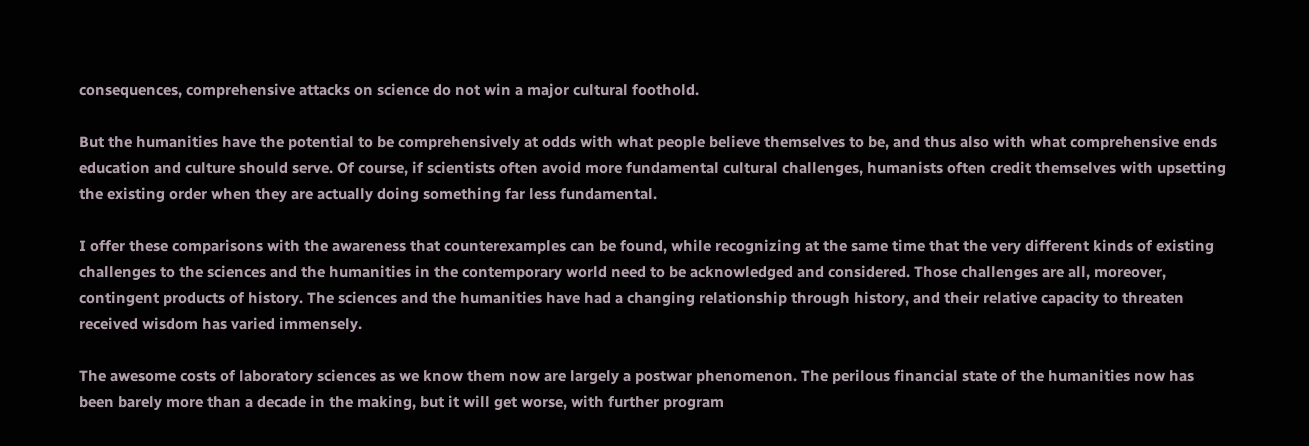consequences, comprehensive attacks on science do not win a major cultural foothold.

But the humanities have the potential to be comprehensively at odds with what people believe themselves to be, and thus also with what comprehensive ends education and culture should serve. Of course, if scientists often avoid more fundamental cultural challenges, humanists often credit themselves with upsetting the existing order when they are actually doing something far less fundamental.

I offer these comparisons with the awareness that counterexamples can be found, while recognizing at the same time that the very different kinds of existing challenges to the sciences and the humanities in the contemporary world need to be acknowledged and considered. Those challenges are all, moreover, contingent products of history. The sciences and the humanities have had a changing relationship through history, and their relative capacity to threaten received wisdom has varied immensely.

The awesome costs of laboratory sciences as we know them now are largely a postwar phenomenon. The perilous financial state of the humanities now has been barely more than a decade in the making, but it will get worse, with further program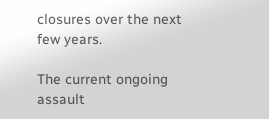closures over the next few years.

The current ongoing assault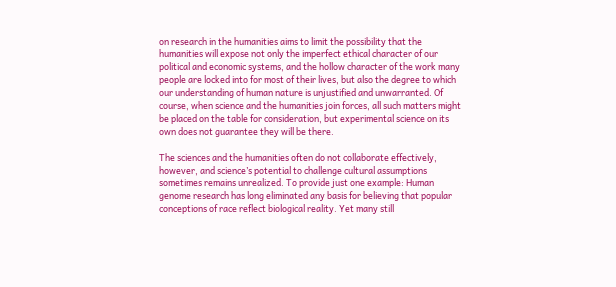on research in the humanities aims to limit the possibility that the humanities will expose not only the imperfect ethical character of our political and economic systems, and the hollow character of the work many people are locked into for most of their lives, but also the degree to which our understanding of human nature is unjustified and unwarranted. Of course, when science and the humanities join forces, all such matters might be placed on the table for consideration, but experimental science on its own does not guarantee they will be there.

The sciences and the humanities often do not collaborate effectively, however, and science’s potential to challenge cultural assumptions sometimes remains unrealized. To provide just one example: Human genome research has long eliminated any basis for believing that popular conceptions of race reflect biological reality. Yet many still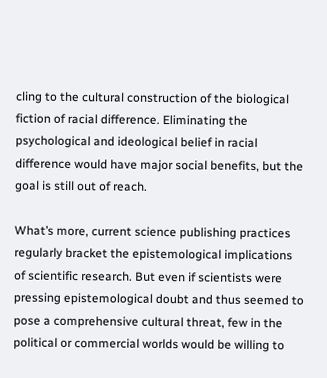cling to the cultural construction of the biological fiction of racial difference. Eliminating the psychological and ideological belief in racial difference would have major social benefits, but the goal is still out of reach.

What’s more, current science publishing practices regularly bracket the epistemological implications of scientific research. But even if scientists were pressing epistemological doubt and thus seemed to pose a comprehensive cultural threat, few in the political or commercial worlds would be willing to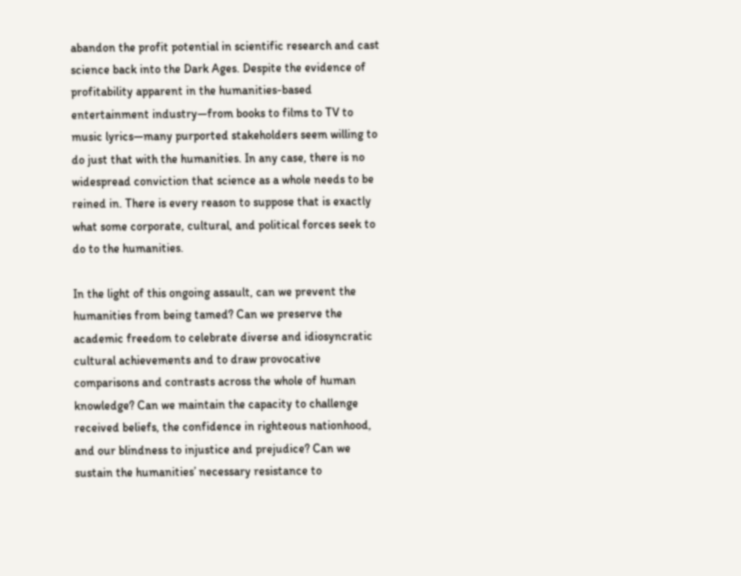abandon the profit potential in scientific research and cast science back into the Dark Ages. Despite the evidence of profitability apparent in the humanities-based entertainment industry—from books to films to TV to music lyrics—many purported stakeholders seem willing to do just that with the humanities. In any case, there is no widespread conviction that science as a whole needs to be reined in. There is every reason to suppose that is exactly what some corporate, cultural, and political forces seek to do to the humanities.

In the light of this ongoing assault, can we prevent the humanities from being tamed? Can we preserve the academic freedom to celebrate diverse and idiosyncratic cultural achievements and to draw provocative comparisons and contrasts across the whole of human knowledge? Can we maintain the capacity to challenge received beliefs, the confidence in righteous nationhood, and our blindness to injustice and prejudice? Can we sustain the humanities’ necessary resistance to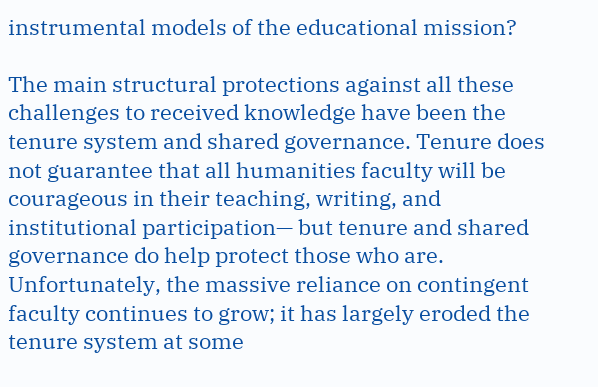instrumental models of the educational mission?

The main structural protections against all these challenges to received knowledge have been the tenure system and shared governance. Tenure does not guarantee that all humanities faculty will be courageous in their teaching, writing, and institutional participation— but tenure and shared governance do help protect those who are. Unfortunately, the massive reliance on contingent faculty continues to grow; it has largely eroded the tenure system at some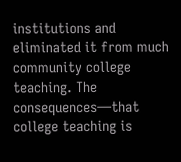institutions and eliminated it from much community college teaching. The consequences—that college teaching is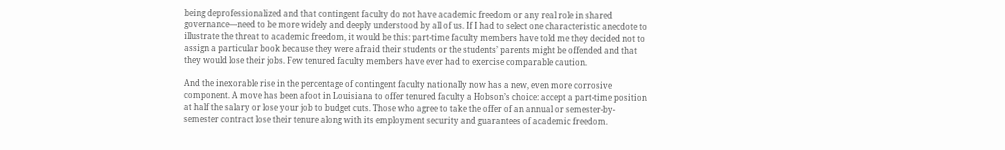being deprofessionalized and that contingent faculty do not have academic freedom or any real role in shared governance—need to be more widely and deeply understood by all of us. If I had to select one characteristic anecdote to illustrate the threat to academic freedom, it would be this: part-time faculty members have told me they decided not to assign a particular book because they were afraid their students or the students’ parents might be offended and that they would lose their jobs. Few tenured faculty members have ever had to exercise comparable caution.

And the inexorable rise in the percentage of contingent faculty nationally now has a new, even more corrosive component. A move has been afoot in Louisiana to offer tenured faculty a Hobson’s choice: accept a part-time position at half the salary or lose your job to budget cuts. Those who agree to take the offer of an annual or semester-by-semester contract lose their tenure along with its employment security and guarantees of academic freedom.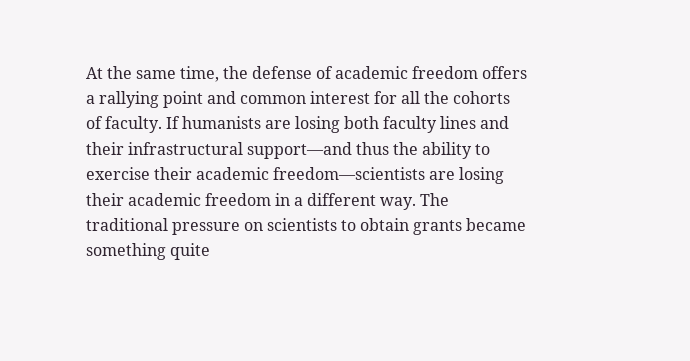At the same time, the defense of academic freedom offers a rallying point and common interest for all the cohorts of faculty. If humanists are losing both faculty lines and their infrastructural support—and thus the ability to exercise their academic freedom—scientists are losing their academic freedom in a different way. The traditional pressure on scientists to obtain grants became something quite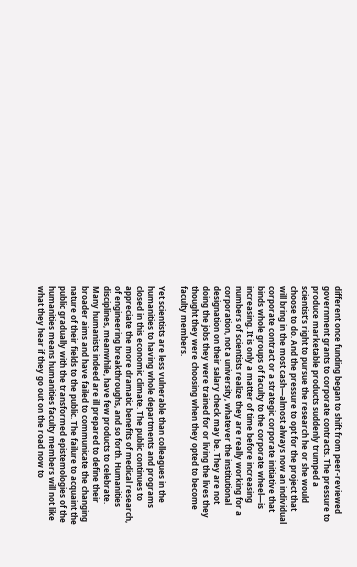different once funding began to shift from peer-reviewed government grants to corporate contracts. The pressure to produce marketable products suddenly trumped a scientist’s right to pursue the research he or she would choose to do. And the pressure to opt for the project that will bring in the most cash—almost always now an individual corporate contract or a strategic corporate initiative that binds whole groups of faculty to the corporate wheel—is increasing. It is only a matter of time before increasing numbers of scientists realize they are really working for a corporation, not a university, whatever the institutional designation on their salary check may be. They are not doing the jobs they were trained for or living the lives they thought they were choosing when they opted to become faculty members.

Yet scientists are less vulnerable than colleagues in the humanities to having whole departments and programs closed in this economic climate. The public continues to appreciate the more dramatic benefits of medical research, of engineering breakthroughs, and so forth. Humanities disciplines, meanwhile, have few products to celebrate. Many humanists indeed are ill prepared to define their broader aims and have failed to communicate the changing nature of their fields to the public. The failure to acquaint the public gradually with the transformed epistemologies of the humanities means humanities faculty members will not like what they hear if they go out on the road now to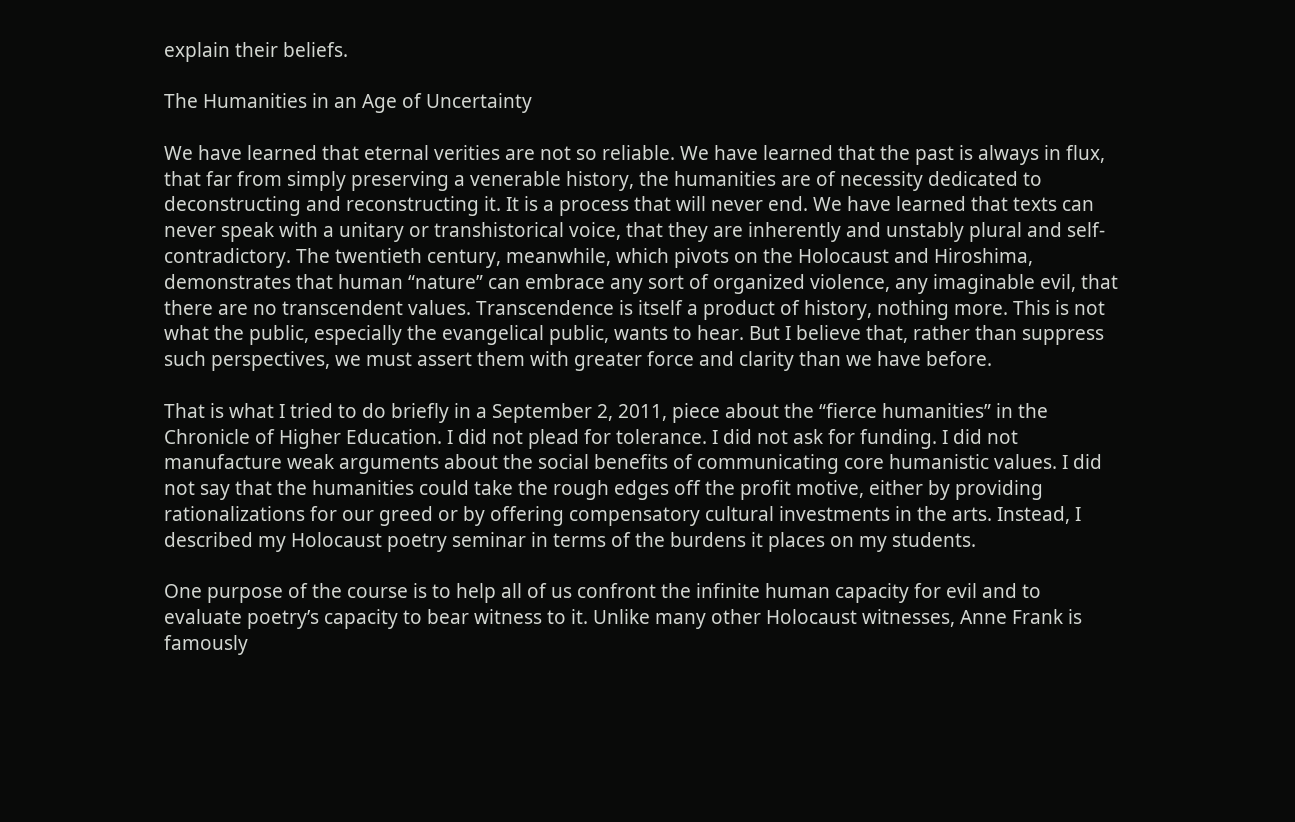explain their beliefs.

The Humanities in an Age of Uncertainty

We have learned that eternal verities are not so reliable. We have learned that the past is always in flux, that far from simply preserving a venerable history, the humanities are of necessity dedicated to deconstructing and reconstructing it. It is a process that will never end. We have learned that texts can never speak with a unitary or transhistorical voice, that they are inherently and unstably plural and self-contradictory. The twentieth century, meanwhile, which pivots on the Holocaust and Hiroshima, demonstrates that human “nature” can embrace any sort of organized violence, any imaginable evil, that there are no transcendent values. Transcendence is itself a product of history, nothing more. This is not what the public, especially the evangelical public, wants to hear. But I believe that, rather than suppress such perspectives, we must assert them with greater force and clarity than we have before.

That is what I tried to do briefly in a September 2, 2011, piece about the “fierce humanities” in the Chronicle of Higher Education. I did not plead for tolerance. I did not ask for funding. I did not manufacture weak arguments about the social benefits of communicating core humanistic values. I did not say that the humanities could take the rough edges off the profit motive, either by providing rationalizations for our greed or by offering compensatory cultural investments in the arts. Instead, I described my Holocaust poetry seminar in terms of the burdens it places on my students.

One purpose of the course is to help all of us confront the infinite human capacity for evil and to evaluate poetry’s capacity to bear witness to it. Unlike many other Holocaust witnesses, Anne Frank is famously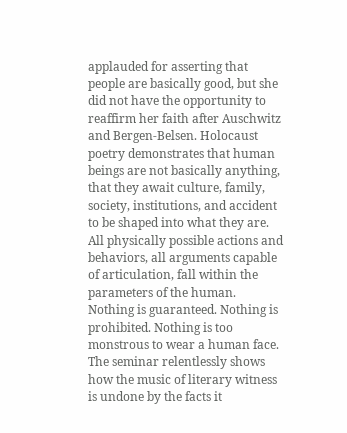applauded for asserting that people are basically good, but she did not have the opportunity to reaffirm her faith after Auschwitz and Bergen-Belsen. Holocaust poetry demonstrates that human beings are not basically anything, that they await culture, family, society, institutions, and accident to be shaped into what they are. All physically possible actions and behaviors, all arguments capable of articulation, fall within the parameters of the human. Nothing is guaranteed. Nothing is prohibited. Nothing is too monstrous to wear a human face. The seminar relentlessly shows how the music of literary witness is undone by the facts it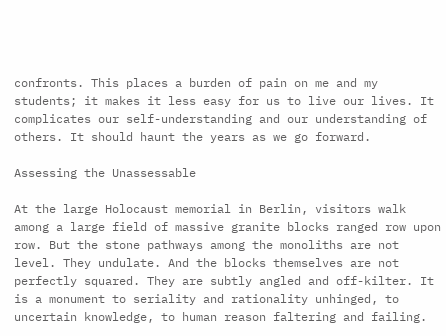confronts. This places a burden of pain on me and my students; it makes it less easy for us to live our lives. It complicates our self-understanding and our understanding of others. It should haunt the years as we go forward.

Assessing the Unassessable

At the large Holocaust memorial in Berlin, visitors walk among a large field of massive granite blocks ranged row upon row. But the stone pathways among the monoliths are not level. They undulate. And the blocks themselves are not perfectly squared. They are subtly angled and off-kilter. It is a monument to seriality and rationality unhinged, to uncertain knowledge, to human reason faltering and failing.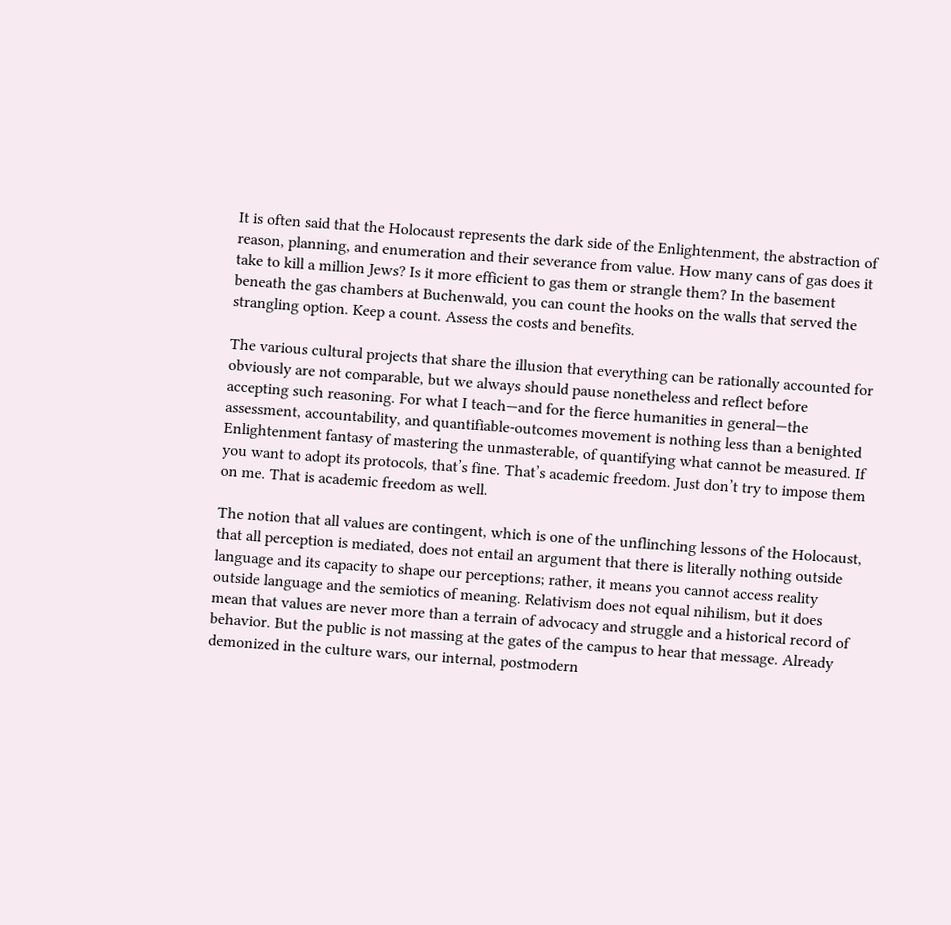It is often said that the Holocaust represents the dark side of the Enlightenment, the abstraction of reason, planning, and enumeration and their severance from value. How many cans of gas does it take to kill a million Jews? Is it more efficient to gas them or strangle them? In the basement beneath the gas chambers at Buchenwald, you can count the hooks on the walls that served the strangling option. Keep a count. Assess the costs and benefits.

The various cultural projects that share the illusion that everything can be rationally accounted for obviously are not comparable, but we always should pause nonetheless and reflect before accepting such reasoning. For what I teach—and for the fierce humanities in general—the assessment, accountability, and quantifiable-outcomes movement is nothing less than a benighted Enlightenment fantasy of mastering the unmasterable, of quantifying what cannot be measured. If you want to adopt its protocols, that’s fine. That’s academic freedom. Just don’t try to impose them on me. That is academic freedom as well.

The notion that all values are contingent, which is one of the unflinching lessons of the Holocaust, that all perception is mediated, does not entail an argument that there is literally nothing outside language and its capacity to shape our perceptions; rather, it means you cannot access reality outside language and the semiotics of meaning. Relativism does not equal nihilism, but it does mean that values are never more than a terrain of advocacy and struggle and a historical record of behavior. But the public is not massing at the gates of the campus to hear that message. Already demonized in the culture wars, our internal, postmodern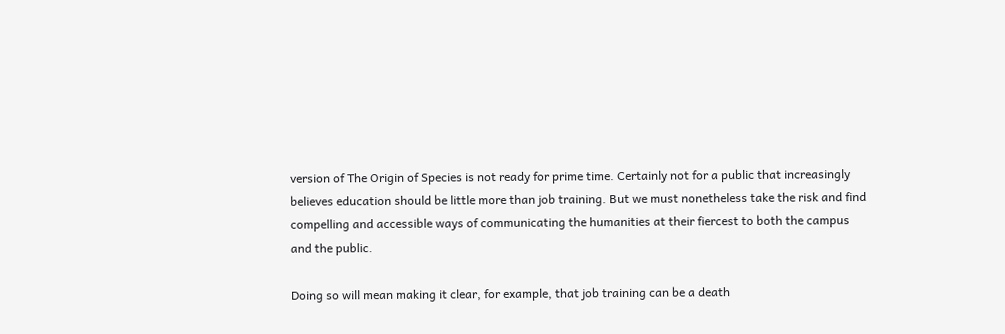version of The Origin of Species is not ready for prime time. Certainly not for a public that increasingly believes education should be little more than job training. But we must nonetheless take the risk and find compelling and accessible ways of communicating the humanities at their fiercest to both the campus and the public.

Doing so will mean making it clear, for example, that job training can be a death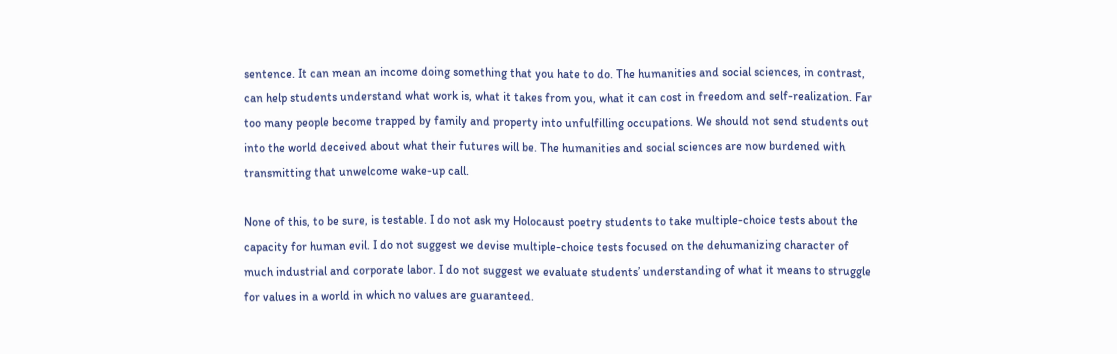sentence. It can mean an income doing something that you hate to do. The humanities and social sciences, in contrast, can help students understand what work is, what it takes from you, what it can cost in freedom and self-realization. Far too many people become trapped by family and property into unfulfilling occupations. We should not send students out into the world deceived about what their futures will be. The humanities and social sciences are now burdened with transmitting that unwelcome wake-up call.

None of this, to be sure, is testable. I do not ask my Holocaust poetry students to take multiple-choice tests about the capacity for human evil. I do not suggest we devise multiple-choice tests focused on the dehumanizing character of much industrial and corporate labor. I do not suggest we evaluate students’ understanding of what it means to struggle for values in a world in which no values are guaranteed.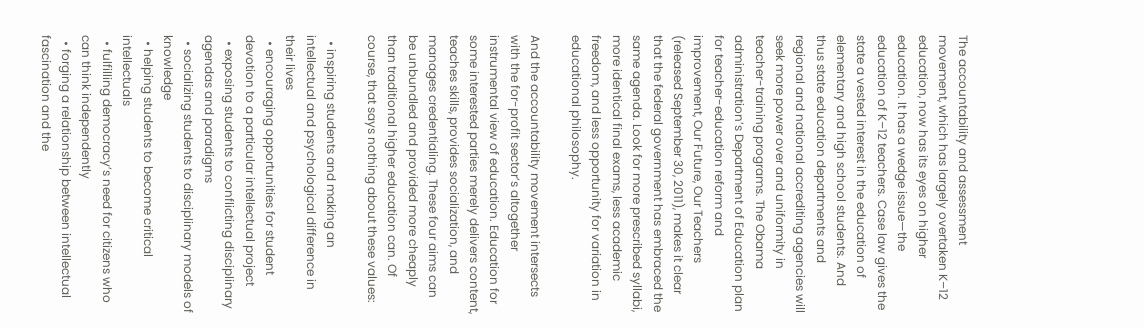The accountability and assessment movement, which has largely overtaken K–12 education, now has its eyes on higher education. It has a wedge issue—the education of K–12 teachers. Case law gives the state a vested interest in the education of elementary and high school students. And thus state education departments and regional and national accrediting agencies will seek more power over and uniformity in teacher-training programs. The Obama administration’s Department of Education plan for teacher-education reform and improvement, Our Future, Our Teachers (released September 30, 2011), makes it clear that the federal government has embraced the same agenda. Look for more prescribed syllabi, more identical final exams, less academic freedom, and less opportunity for variation in educational philosophy.

And the accountability movement intersects with the for-profit sector’s altogether instrumental view of education. Education for some interested parties merely delivers content, teaches skills, provides socialization, and manages credentialing. These four aims can be unbundled and provided more cheaply than traditional higher education can. Of course, that says nothing about these values:

  • inspiring students and making an intellectual and psychological difference in their lives
  • encouraging opportunities for student devotion to a particular intellectual project
  • exposing students to conflicting disciplinary agendas and paradigms
  • socializing students to disciplinary models of knowledge
  • helping students to become critical intellectuals
  • fulfilling democracy’s need for citizens who can think independently
  • forging a relationship between intellectual fascination and the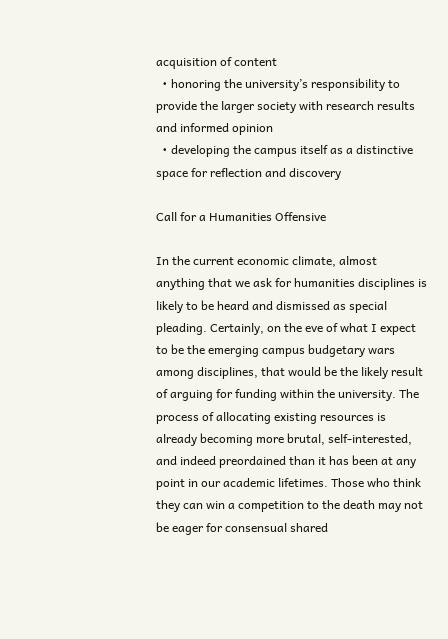acquisition of content
  • honoring the university’s responsibility to provide the larger society with research results and informed opinion
  • developing the campus itself as a distinctive space for reflection and discovery

Call for a Humanities Offensive

In the current economic climate, almost anything that we ask for humanities disciplines is likely to be heard and dismissed as special pleading. Certainly, on the eve of what I expect to be the emerging campus budgetary wars among disciplines, that would be the likely result of arguing for funding within the university. The process of allocating existing resources is already becoming more brutal, self-interested, and indeed preordained than it has been at any point in our academic lifetimes. Those who think they can win a competition to the death may not be eager for consensual shared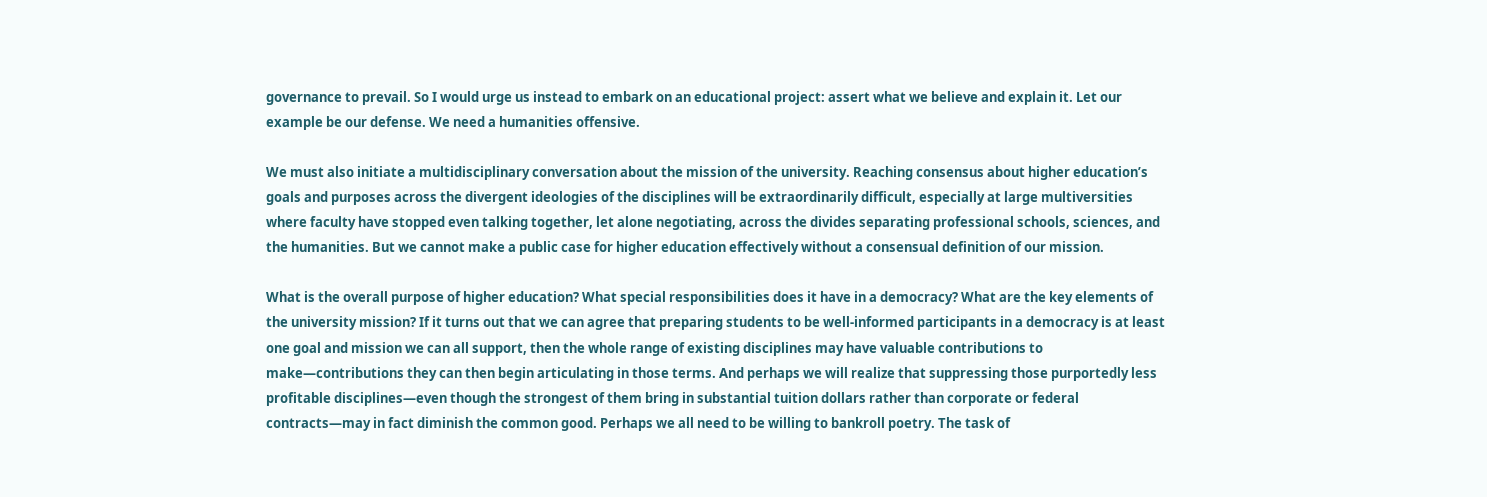governance to prevail. So I would urge us instead to embark on an educational project: assert what we believe and explain it. Let our example be our defense. We need a humanities offensive.

We must also initiate a multidisciplinary conversation about the mission of the university. Reaching consensus about higher education’s goals and purposes across the divergent ideologies of the disciplines will be extraordinarily difficult, especially at large multiversities where faculty have stopped even talking together, let alone negotiating, across the divides separating professional schools, sciences, and the humanities. But we cannot make a public case for higher education effectively without a consensual definition of our mission.

What is the overall purpose of higher education? What special responsibilities does it have in a democracy? What are the key elements of the university mission? If it turns out that we can agree that preparing students to be well-informed participants in a democracy is at least one goal and mission we can all support, then the whole range of existing disciplines may have valuable contributions to make—contributions they can then begin articulating in those terms. And perhaps we will realize that suppressing those purportedly less profitable disciplines—even though the strongest of them bring in substantial tuition dollars rather than corporate or federal contracts—may in fact diminish the common good. Perhaps we all need to be willing to bankroll poetry. The task of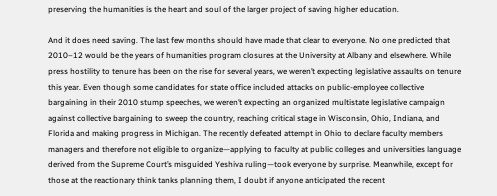preserving the humanities is the heart and soul of the larger project of saving higher education.

And it does need saving. The last few months should have made that clear to everyone. No one predicted that 2010–12 would be the years of humanities program closures at the University at Albany and elsewhere. While press hostility to tenure has been on the rise for several years, we weren’t expecting legislative assaults on tenure this year. Even though some candidates for state office included attacks on public-employee collective bargaining in their 2010 stump speeches, we weren’t expecting an organized multistate legislative campaign against collective bargaining to sweep the country, reaching critical stage in Wisconsin, Ohio, Indiana, and Florida and making progress in Michigan. The recently defeated attempt in Ohio to declare faculty members managers and therefore not eligible to organize—applying to faculty at public colleges and universities language derived from the Supreme Court’s misguided Yeshiva ruling—took everyone by surprise. Meanwhile, except for those at the reactionary think tanks planning them, I doubt if anyone anticipated the recent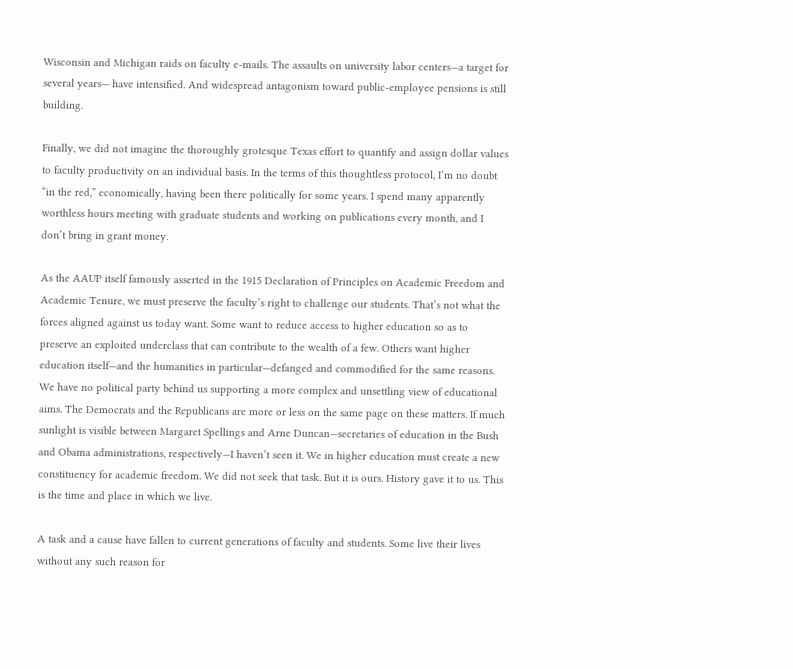Wisconsin and Michigan raids on faculty e-mails. The assaults on university labor centers—a target for several years— have intensified. And widespread antagonism toward public-employee pensions is still building.

Finally, we did not imagine the thoroughly grotesque Texas effort to quantify and assign dollar values to faculty productivity on an individual basis. In the terms of this thoughtless protocol, I’m no doubt “in the red,” economically, having been there politically for some years. I spend many apparently worthless hours meeting with graduate students and working on publications every month, and I don’t bring in grant money.

As the AAUP itself famously asserted in the 1915 Declaration of Principles on Academic Freedom and Academic Tenure, we must preserve the faculty’s right to challenge our students. That’s not what the forces aligned against us today want. Some want to reduce access to higher education so as to preserve an exploited underclass that can contribute to the wealth of a few. Others want higher education itself—and the humanities in particular—defanged and commodified for the same reasons. We have no political party behind us supporting a more complex and unsettling view of educational aims. The Democrats and the Republicans are more or less on the same page on these matters. If much sunlight is visible between Margaret Spellings and Arne Duncan—secretaries of education in the Bush and Obama administrations, respectively—I haven’t seen it. We in higher education must create a new constituency for academic freedom. We did not seek that task. But it is ours. History gave it to us. This is the time and place in which we live.

A task and a cause have fallen to current generations of faculty and students. Some live their lives without any such reason for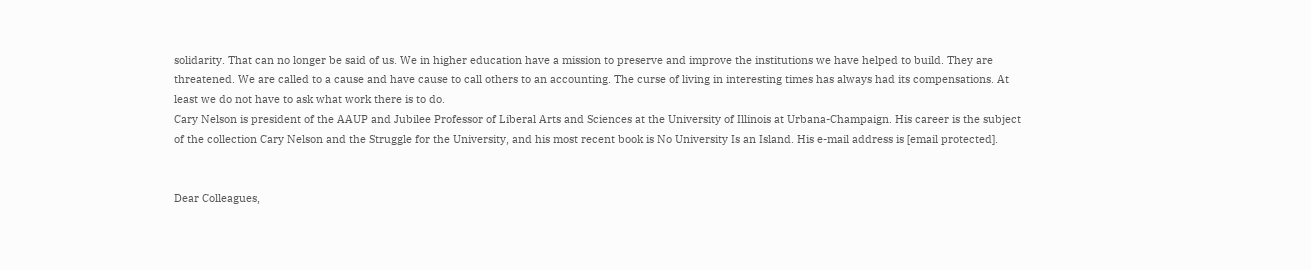solidarity. That can no longer be said of us. We in higher education have a mission to preserve and improve the institutions we have helped to build. They are threatened. We are called to a cause and have cause to call others to an accounting. The curse of living in interesting times has always had its compensations. At least we do not have to ask what work there is to do.
Cary Nelson is president of the AAUP and Jubilee Professor of Liberal Arts and Sciences at the University of Illinois at Urbana-Champaign. His career is the subject of the collection Cary Nelson and the Struggle for the University, and his most recent book is No University Is an Island. His e-mail address is [email protected].


Dear Colleagues,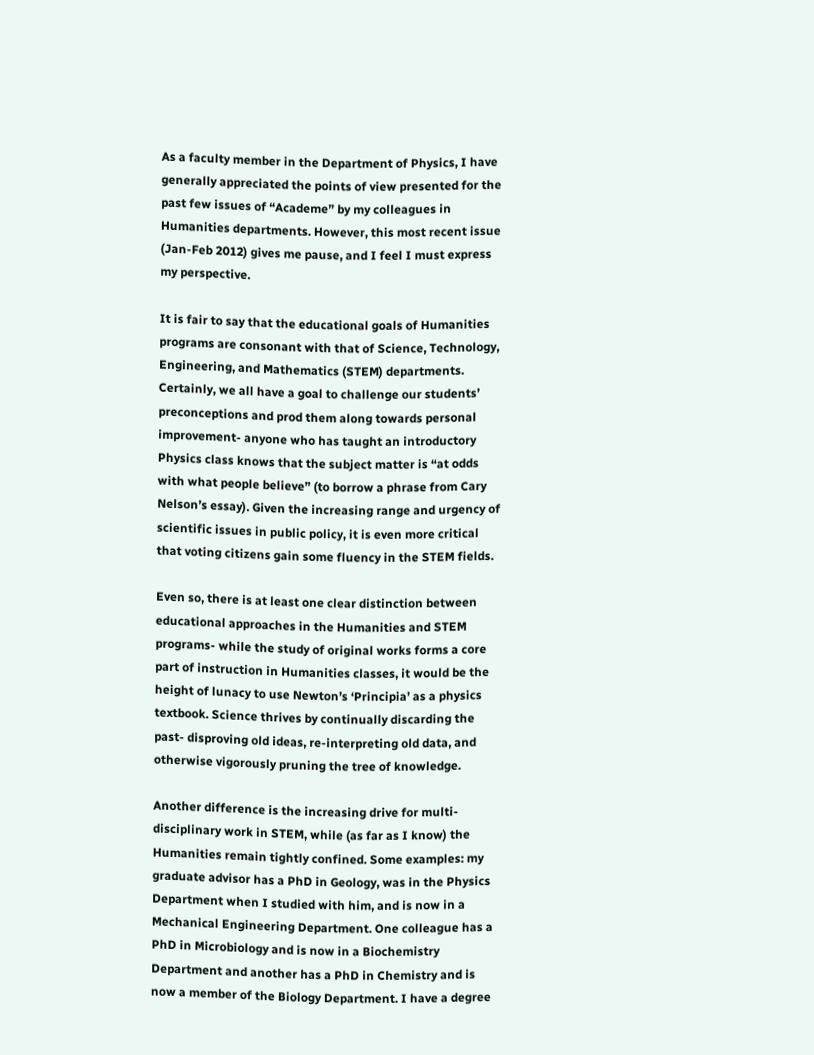As a faculty member in the Department of Physics, I have generally appreciated the points of view presented for the past few issues of “Academe” by my colleagues in Humanities departments. However, this most recent issue (Jan-Feb 2012) gives me pause, and I feel I must express my perspective.

It is fair to say that the educational goals of Humanities programs are consonant with that of Science, Technology, Engineering, and Mathematics (STEM) departments. Certainly, we all have a goal to challenge our students’ preconceptions and prod them along towards personal improvement- anyone who has taught an introductory Physics class knows that the subject matter is “at odds with what people believe” (to borrow a phrase from Cary Nelson’s essay). Given the increasing range and urgency of scientific issues in public policy, it is even more critical that voting citizens gain some fluency in the STEM fields.

Even so, there is at least one clear distinction between educational approaches in the Humanities and STEM programs- while the study of original works forms a core part of instruction in Humanities classes, it would be the height of lunacy to use Newton’s ‘Principia’ as a physics textbook. Science thrives by continually discarding the past- disproving old ideas, re-interpreting old data, and otherwise vigorously pruning the tree of knowledge.

Another difference is the increasing drive for multi-disciplinary work in STEM, while (as far as I know) the Humanities remain tightly confined. Some examples: my graduate advisor has a PhD in Geology, was in the Physics Department when I studied with him, and is now in a Mechanical Engineering Department. One colleague has a PhD in Microbiology and is now in a Biochemistry Department and another has a PhD in Chemistry and is now a member of the Biology Department. I have a degree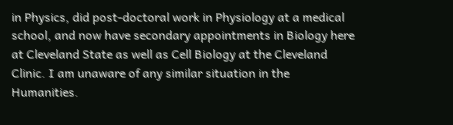in Physics, did post-doctoral work in Physiology at a medical school, and now have secondary appointments in Biology here at Cleveland State as well as Cell Biology at the Cleveland Clinic. I am unaware of any similar situation in the Humanities.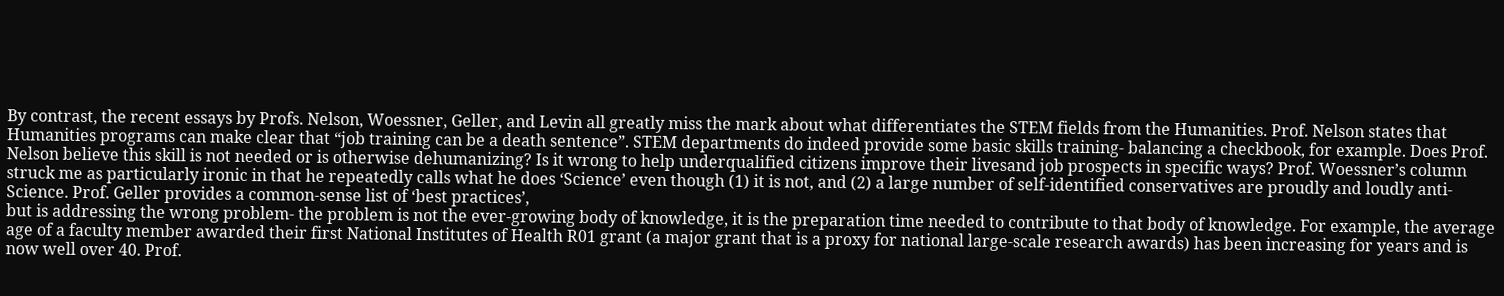By contrast, the recent essays by Profs. Nelson, Woessner, Geller, and Levin all greatly miss the mark about what differentiates the STEM fields from the Humanities. Prof. Nelson states that Humanities programs can make clear that “job training can be a death sentence”. STEM departments do indeed provide some basic skills training- balancing a checkbook, for example. Does Prof. Nelson believe this skill is not needed or is otherwise dehumanizing? Is it wrong to help underqualified citizens improve their livesand job prospects in specific ways? Prof. Woessner’s column struck me as particularly ironic in that he repeatedly calls what he does ‘Science’ even though (1) it is not, and (2) a large number of self-identified conservatives are proudly and loudly anti-Science. Prof. Geller provides a common-sense list of ‘best practices’,
but is addressing the wrong problem- the problem is not the ever-growing body of knowledge, it is the preparation time needed to contribute to that body of knowledge. For example, the average age of a faculty member awarded their first National Institutes of Health R01 grant (a major grant that is a proxy for national large-scale research awards) has been increasing for years and is now well over 40. Prof.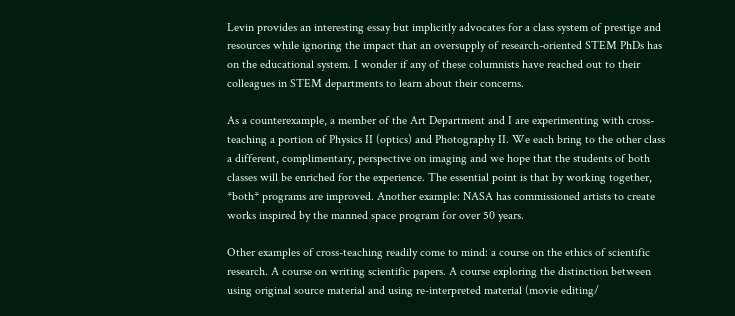Levin provides an interesting essay but implicitly advocates for a class system of prestige and resources while ignoring the impact that an oversupply of research-oriented STEM PhDs has on the educational system. I wonder if any of these columnists have reached out to their colleagues in STEM departments to learn about their concerns.

As a counterexample, a member of the Art Department and I are experimenting with cross-teaching a portion of Physics II (optics) and Photography II. We each bring to the other class a different, complimentary, perspective on imaging and we hope that the students of both classes will be enriched for the experience. The essential point is that by working together, *both* programs are improved. Another example: NASA has commissioned artists to create works inspired by the manned space program for over 50 years.

Other examples of cross-teaching readily come to mind: a course on the ethics of scientific research. A course on writing scientific papers. A course exploring the distinction between using original source material and using re-interpreted material (movie editing/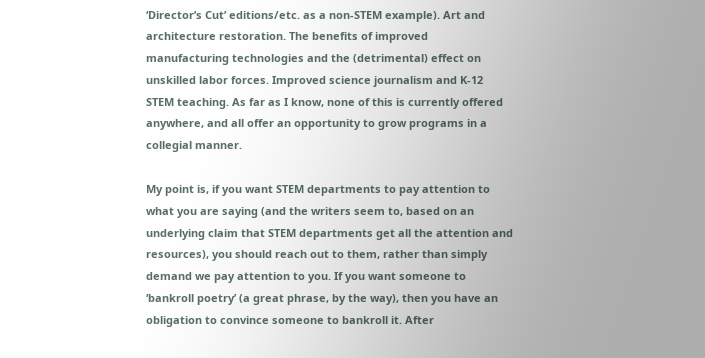‘Director’s Cut’ editions/etc. as a non-STEM example). Art and architecture restoration. The benefits of improved manufacturing technologies and the (detrimental) effect on unskilled labor forces. Improved science journalism and K-12 STEM teaching. As far as I know, none of this is currently offered anywhere, and all offer an opportunity to grow programs in a collegial manner.

My point is, if you want STEM departments to pay attention to what you are saying (and the writers seem to, based on an underlying claim that STEM departments get all the attention and resources), you should reach out to them, rather than simply demand we pay attention to you. If you want someone to ‘bankroll poetry’ (a great phrase, by the way), then you have an obligation to convince someone to bankroll it. After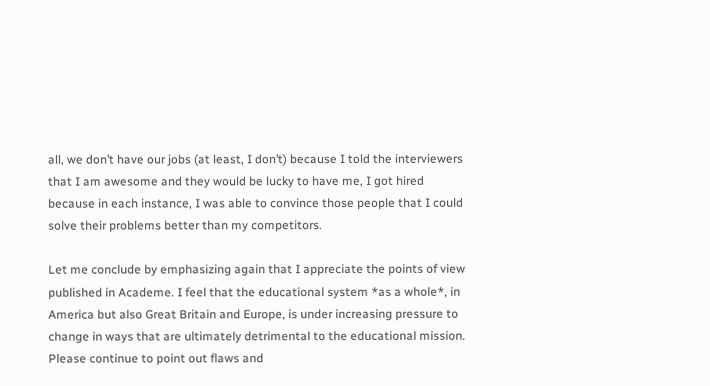all, we don’t have our jobs (at least, I don’t) because I told the interviewers that I am awesome and they would be lucky to have me, I got hired because in each instance, I was able to convince those people that I could solve their problems better than my competitors.

Let me conclude by emphasizing again that I appreciate the points of view published in Academe. I feel that the educational system *as a whole*, in America but also Great Britain and Europe, is under increasing pressure to change in ways that are ultimately detrimental to the educational mission. Please continue to point out flaws and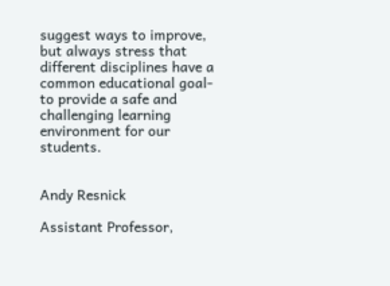suggest ways to improve, but always stress that different disciplines have a common educational goal- to provide a safe and challenging learning environment for our students.


Andy Resnick

Assistant Professor,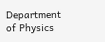Department of Physics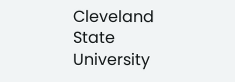Cleveland State University